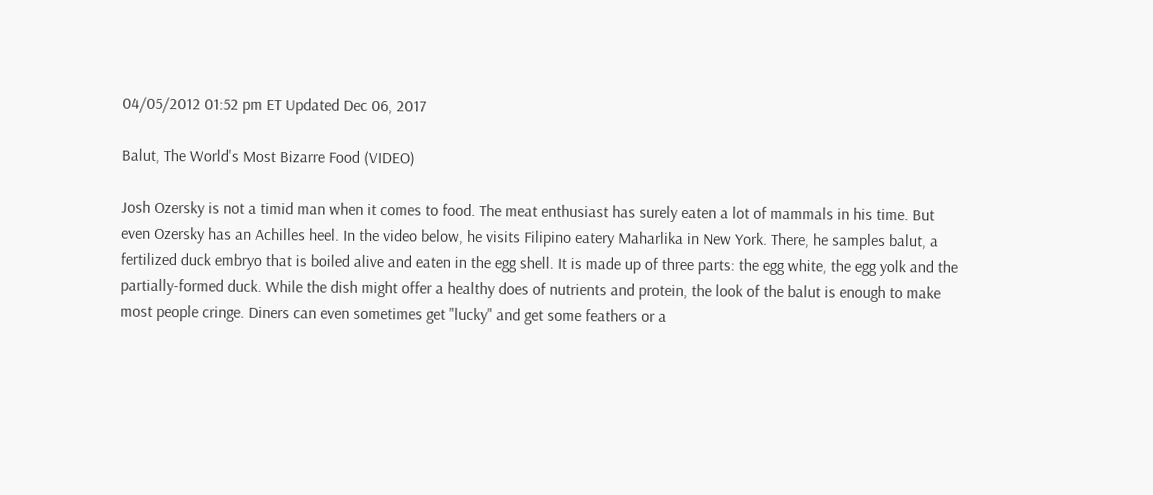04/05/2012 01:52 pm ET Updated Dec 06, 2017

Balut, The World's Most Bizarre Food (VIDEO)

Josh Ozersky is not a timid man when it comes to food. The meat enthusiast has surely eaten a lot of mammals in his time. But even Ozersky has an Achilles heel. In the video below, he visits Filipino eatery Maharlika in New York. There, he samples balut, a fertilized duck embryo that is boiled alive and eaten in the egg shell. It is made up of three parts: the egg white, the egg yolk and the partially-formed duck. While the dish might offer a healthy does of nutrients and protein, the look of the balut is enough to make most people cringe. Diners can even sometimes get "lucky" and get some feathers or a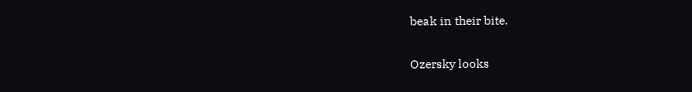beak in their bite.

Ozersky looks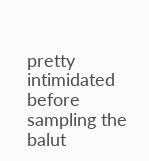pretty intimidated before sampling the balut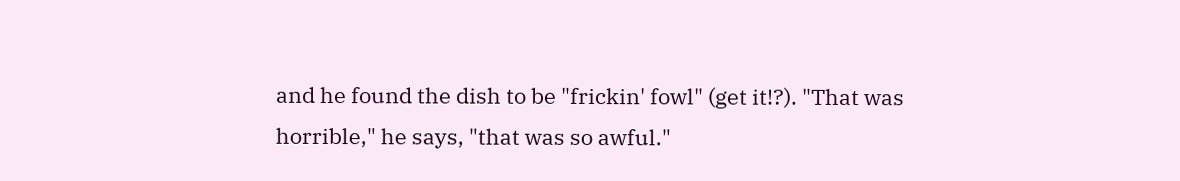and he found the dish to be "frickin' fowl" (get it!?). "That was horrible," he says, "that was so awful."